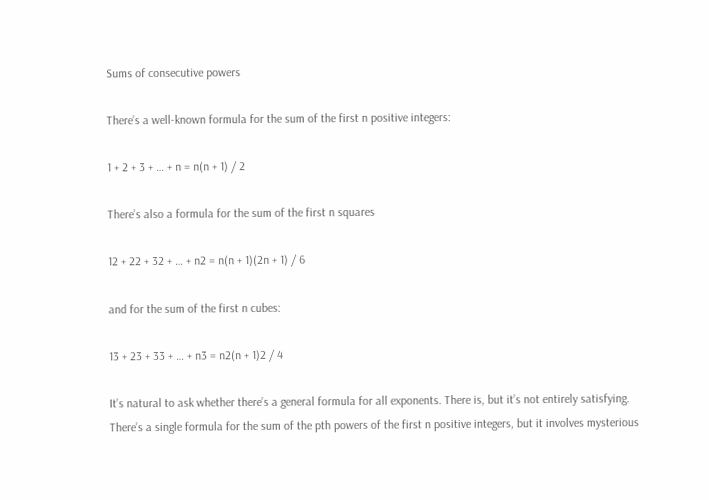Sums of consecutive powers

There’s a well-known formula for the sum of the first n positive integers:

1 + 2 + 3 + … + n = n(n + 1) / 2

There’s also a formula for the sum of the first n squares

12 + 22 + 32 + … + n2 = n(n + 1)(2n + 1) / 6

and for the sum of the first n cubes:

13 + 23 + 33 + … + n3 = n2(n + 1)2 / 4

It’s natural to ask whether there’s a general formula for all exponents. There is, but it’s not entirely satisfying. There’s a single formula for the sum of the pth powers of the first n positive integers, but it involves mysterious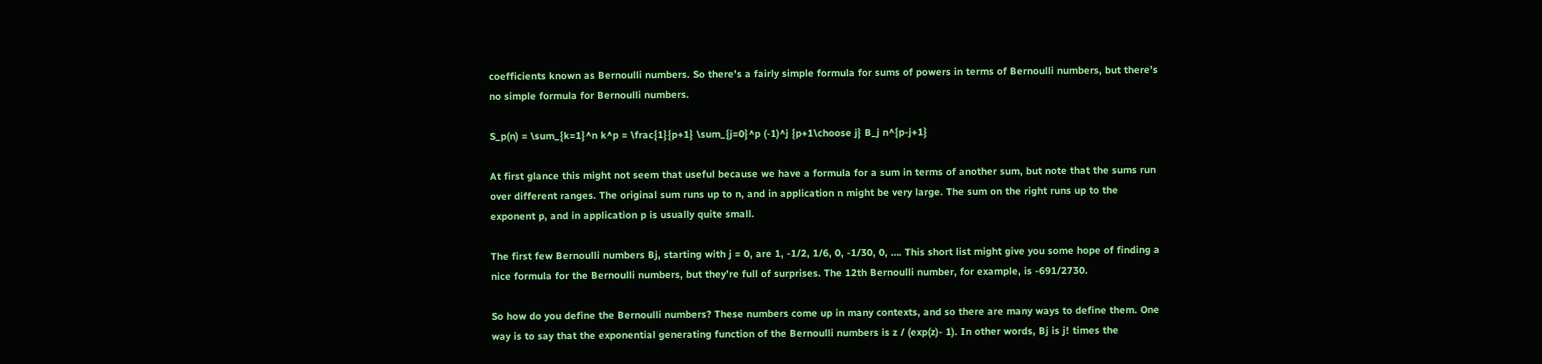coefficients known as Bernoulli numbers. So there’s a fairly simple formula for sums of powers in terms of Bernoulli numbers, but there’s no simple formula for Bernoulli numbers.

S_p(n) = \sum_{k=1}^n k^p = \frac{1}{p+1} \sum_{j=0}^p (-1)^j {p+1\choose j} B_j n^{p-j+1}

At first glance this might not seem that useful because we have a formula for a sum in terms of another sum, but note that the sums run over different ranges. The original sum runs up to n, and in application n might be very large. The sum on the right runs up to the exponent p, and in application p is usually quite small.

The first few Bernoulli numbers Bj, starting with j = 0, are 1, -1/2, 1/6, 0, -1/30, 0, …. This short list might give you some hope of finding a nice formula for the Bernoulli numbers, but they’re full of surprises. The 12th Bernoulli number, for example, is -691/2730.

So how do you define the Bernoulli numbers? These numbers come up in many contexts, and so there are many ways to define them. One way is to say that the exponential generating function of the Bernoulli numbers is z / (exp(z)- 1). In other words, Bj is j! times the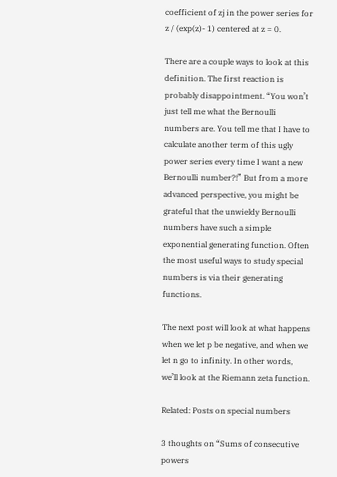coefficient of zj in the power series for z / (exp(z)- 1) centered at z = 0.

There are a couple ways to look at this definition. The first reaction is probably disappointment. “You won’t just tell me what the Bernoulli numbers are. You tell me that I have to calculate another term of this ugly power series every time I want a new Bernoulli number?!” But from a more advanced perspective, you might be grateful that the unwieldy Bernoulli numbers have such a simple exponential generating function. Often the most useful ways to study special numbers is via their generating functions.

The next post will look at what happens when we let p be negative, and when we let n go to infinity. In other words, we’ll look at the Riemann zeta function.

Related: Posts on special numbers

3 thoughts on “Sums of consecutive powers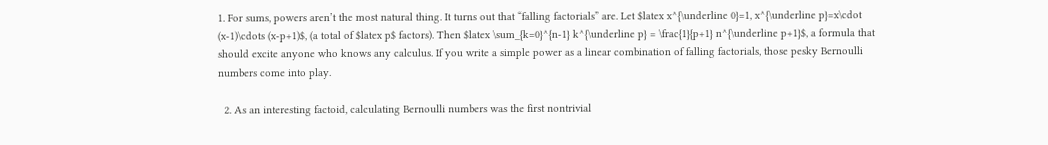1. For sums, powers aren’t the most natural thing. It turns out that “falling factorials” are. Let $latex x^{\underline 0}=1, x^{\underline p}=x\cdot (x-1)\cdots (x-p+1)$, (a total of $latex p$ factors). Then $latex \sum_{k=0}^{n-1} k^{\underline p} = \frac{1}{p+1} n^{\underline p+1}$, a formula that should excite anyone who knows any calculus. If you write a simple power as a linear combination of falling factorials, those pesky Bernoulli numbers come into play.

  2. As an interesting factoid, calculating Bernoulli numbers was the first nontrivial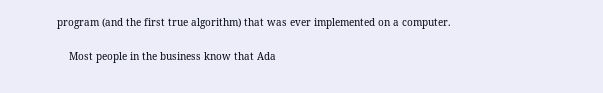program (and the first true algorithm) that was ever implemented on a computer.

    Most people in the business know that Ada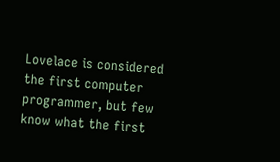Lovelace is considered the first computer programmer, but few know what the first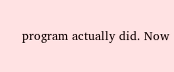program actually did. Now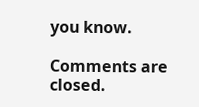you know.

Comments are closed.